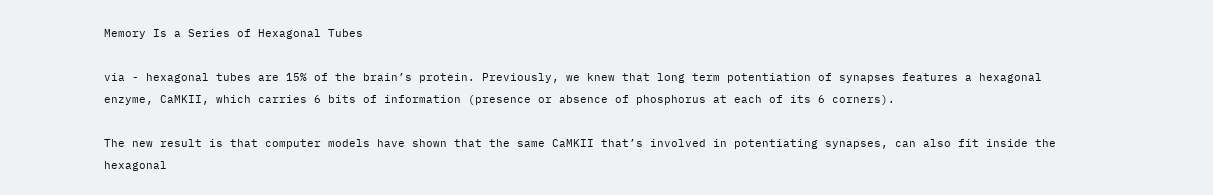Memory Is a Series of Hexagonal Tubes

via - hexagonal tubes are 15% of the brain’s protein. Previously, we knew that long term potentiation of synapses features a hexagonal enzyme, CaMKII, which carries 6 bits of information (presence or absence of phosphorus at each of its 6 corners).

The new result is that computer models have shown that the same CaMKII that’s involved in potentiating synapses, can also fit inside the hexagonal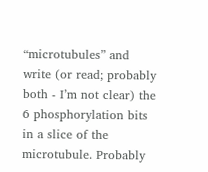“microtubules” and write (or read; probably both - I’m not clear) the 6 phosphorylation bits in a slice of the microtubule. Probably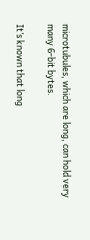microtubules, which are long, can hold very many 6-bit bytes.

It’s known that long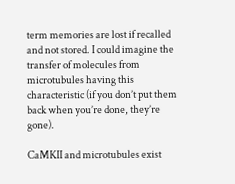term memories are lost if recalled and not stored. I could imagine the transfer of molecules from microtubules having this characteristic (if you don’t put them back when you’re done, they’re gone).

CaMKII and microtubules exist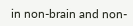in non-brain and non-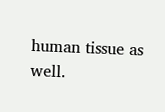human tissue as well.